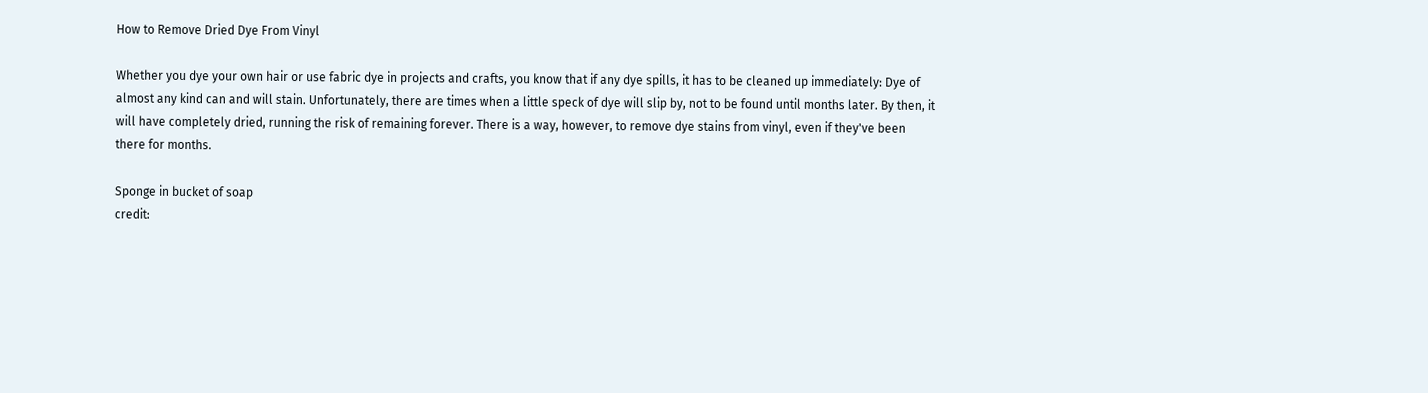How to Remove Dried Dye From Vinyl

Whether you dye your own hair or use fabric dye in projects and crafts, you know that if any dye spills, it has to be cleaned up immediately: Dye of almost any kind can and will stain. Unfortunately, there are times when a little speck of dye will slip by, not to be found until months later. By then, it will have completely dried, running the risk of remaining forever. There is a way, however, to remove dye stains from vinyl, even if they've been there for months.

Sponge in bucket of soap
credit: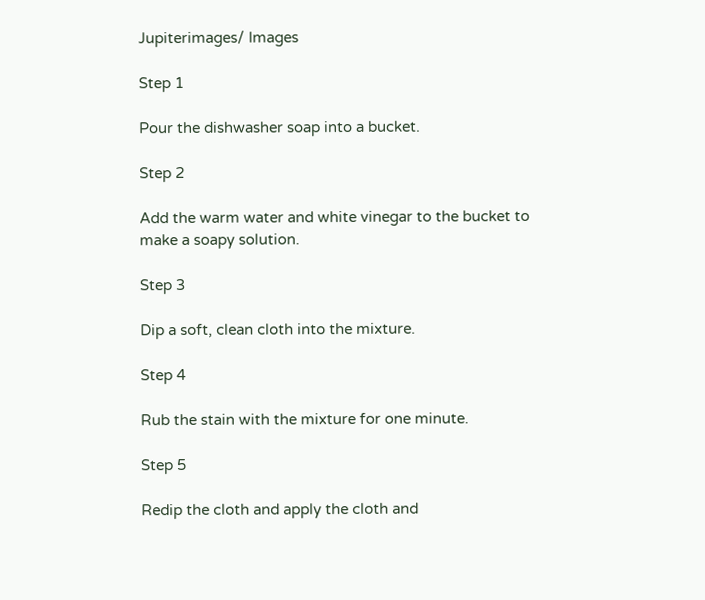Jupiterimages/ Images

Step 1

Pour the dishwasher soap into a bucket.

Step 2

Add the warm water and white vinegar to the bucket to make a soapy solution.

Step 3

Dip a soft, clean cloth into the mixture.

Step 4

Rub the stain with the mixture for one minute.

Step 5

Redip the cloth and apply the cloth and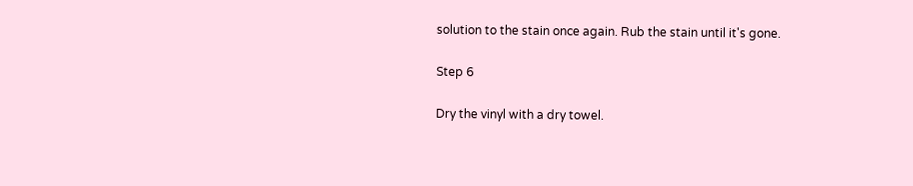solution to the stain once again. Rub the stain until it's gone.

Step 6

Dry the vinyl with a dry towel.